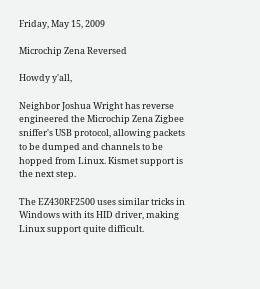Friday, May 15, 2009

Microchip Zena Reversed

Howdy y'all,

Neighbor Joshua Wright has reverse engineered the Microchip Zena Zigbee sniffer's USB protocol, allowing packets to be dumped and channels to be hopped from Linux. Kismet support is the next step.

The EZ430RF2500 uses similar tricks in Windows with its HID driver, making Linux support quite difficult.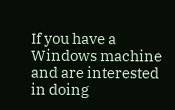If you have a Windows machine and are interested in doing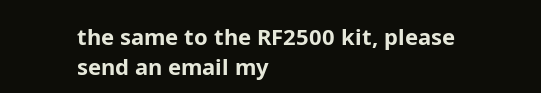the same to the RF2500 kit, please send an email my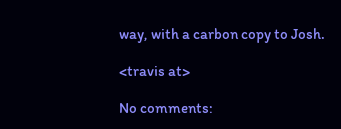way, with a carbon copy to Josh.

<travis at>

No comments: